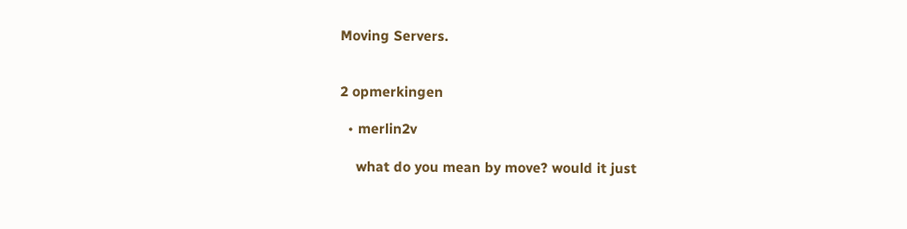Moving Servers.


2 opmerkingen

  • merlin2v

    what do you mean by move? would it just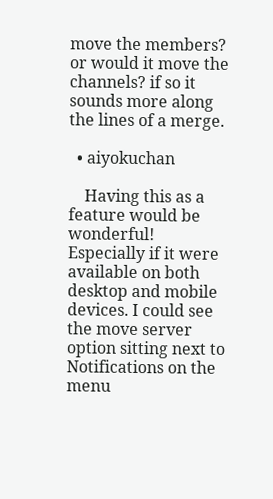move the members? or would it move the channels? if so it sounds more along the lines of a merge.

  • aiyokuchan

    Having this as a feature would be wonderful! Especially if it were available on both desktop and mobile devices. I could see the move server option sitting next to Notifications on the menu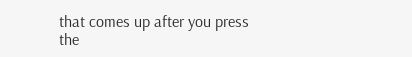that comes up after you press the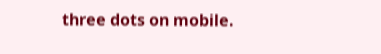three dots on mobile.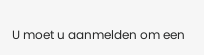U moet u aanmelden om een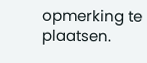opmerking te plaatsen.